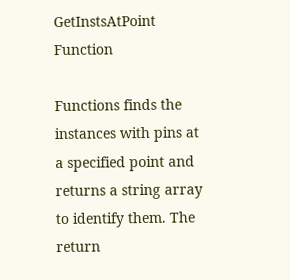GetInstsAtPoint Function

Functions finds the instances with pins at a specified point and returns a string array to identify them. The return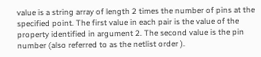value is a string array of length 2 times the number of pins at the specified point. The first value in each pair is the value of the property identified in argument 2. The second value is the pin number (also referred to as the netlist order ).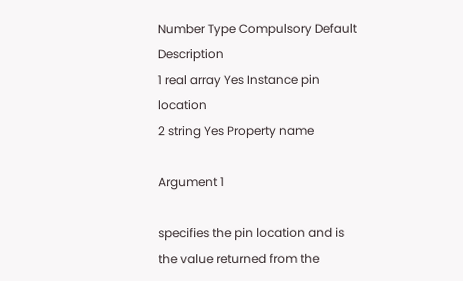Number Type Compulsory Default Description
1 real array Yes Instance pin location
2 string Yes Property name

Argument 1

specifies the pin location and is the value returned from the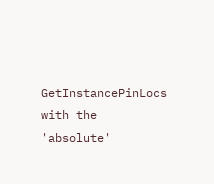GetInstancePinLocs with the 'absolute'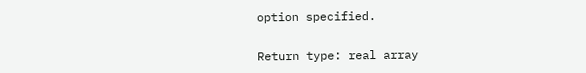option specified.


Return type: real array